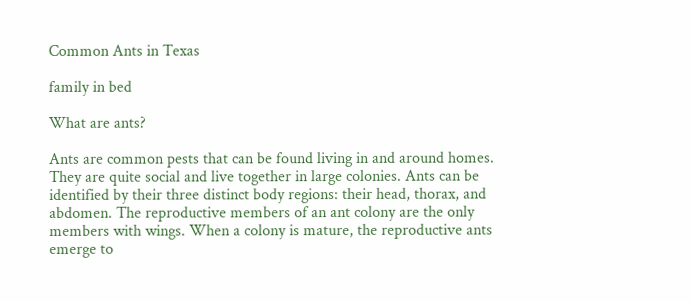Common Ants in Texas

family in bed

What are ants?

Ants are common pests that can be found living in and around homes. They are quite social and live together in large colonies. Ants can be identified by their three distinct body regions: their head, thorax, and abdomen. The reproductive members of an ant colony are the only members with wings. When a colony is mature, the reproductive ants emerge to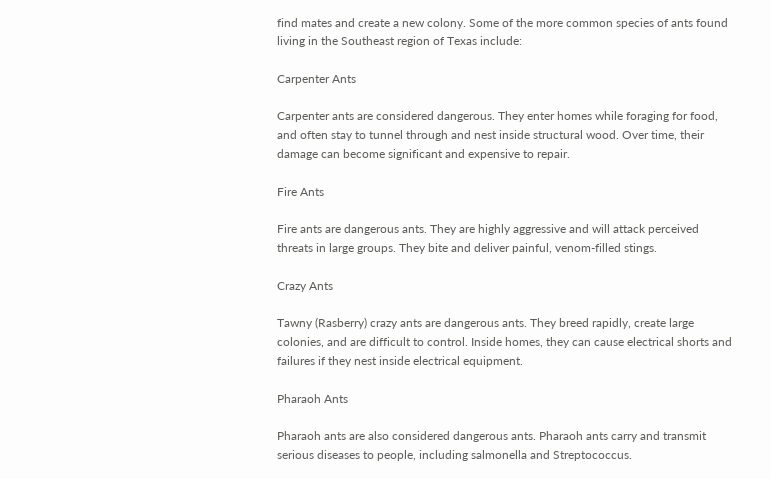find mates and create a new colony. Some of the more common species of ants found living in the Southeast region of Texas include:

Carpenter Ants

Carpenter ants are considered dangerous. They enter homes while foraging for food, and often stay to tunnel through and nest inside structural wood. Over time, their damage can become significant and expensive to repair.

Fire Ants

Fire ants are dangerous ants. They are highly aggressive and will attack perceived threats in large groups. They bite and deliver painful, venom-filled stings.

Crazy Ants

Tawny (Rasberry) crazy ants are dangerous ants. They breed rapidly, create large colonies, and are difficult to control. Inside homes, they can cause electrical shorts and failures if they nest inside electrical equipment.

Pharaoh Ants

Pharaoh ants are also considered dangerous ants. Pharaoh ants carry and transmit serious diseases to people, including salmonella and Streptococcus.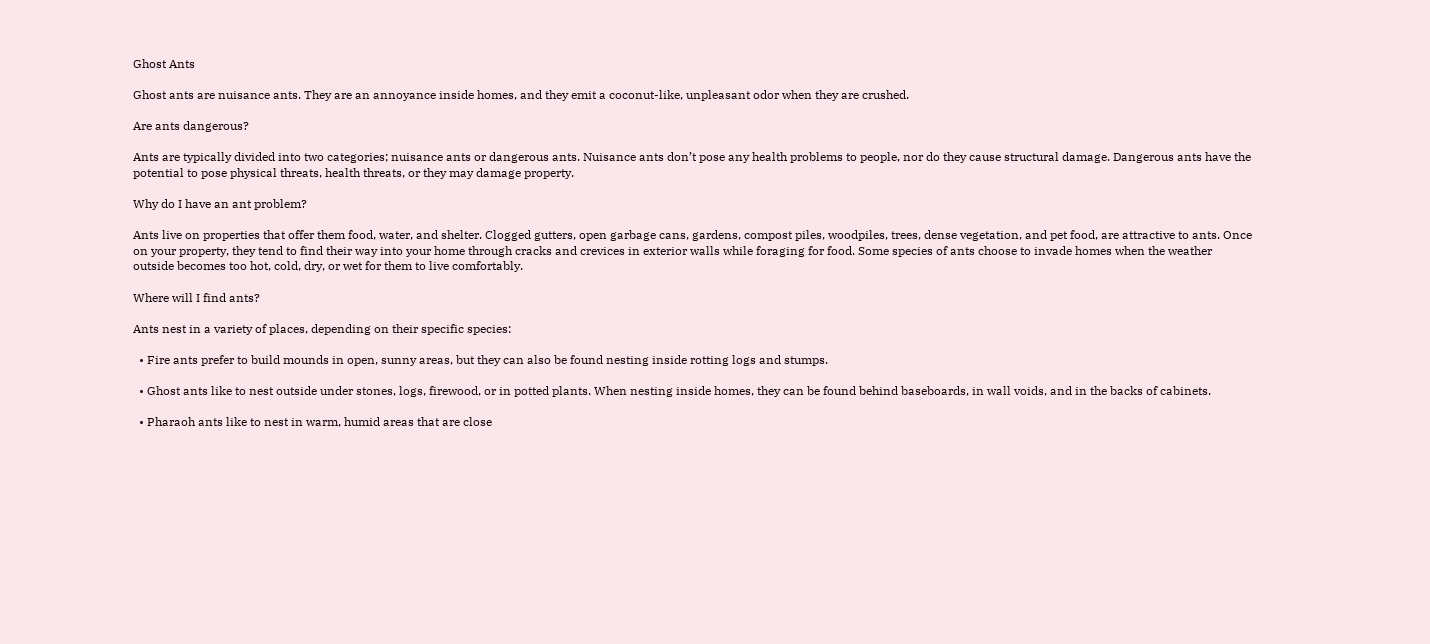Ghost Ants

Ghost ants are nuisance ants. They are an annoyance inside homes, and they emit a coconut-like, unpleasant odor when they are crushed.

Are ants dangerous?

Ants are typically divided into two categories; nuisance ants or dangerous ants. Nuisance ants don’t pose any health problems to people, nor do they cause structural damage. Dangerous ants have the potential to pose physical threats, health threats, or they may damage property.

Why do I have an ant problem?

Ants live on properties that offer them food, water, and shelter. Clogged gutters, open garbage cans, gardens, compost piles, woodpiles, trees, dense vegetation, and pet food, are attractive to ants. Once on your property, they tend to find their way into your home through cracks and crevices in exterior walls while foraging for food. Some species of ants choose to invade homes when the weather outside becomes too hot, cold, dry, or wet for them to live comfortably.

Where will I find ants?

Ants nest in a variety of places, depending on their specific species:

  • Fire ants prefer to build mounds in open, sunny areas, but they can also be found nesting inside rotting logs and stumps.

  • Ghost ants like to nest outside under stones, logs, firewood, or in potted plants. When nesting inside homes, they can be found behind baseboards, in wall voids, and in the backs of cabinets.

  • Pharaoh ants like to nest in warm, humid areas that are close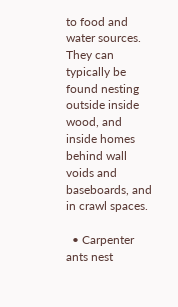to food and water sources. They can typically be found nesting outside inside wood, and inside homes behind wall voids and baseboards, and in crawl spaces.

  • Carpenter ants nest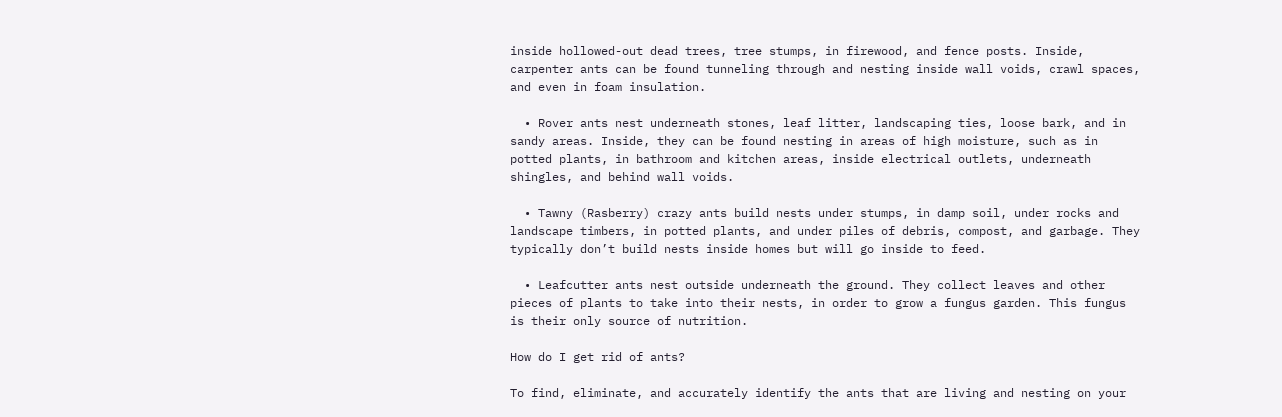inside hollowed-out dead trees, tree stumps, in firewood, and fence posts. Inside, carpenter ants can be found tunneling through and nesting inside wall voids, crawl spaces, and even in foam insulation.

  • Rover ants nest underneath stones, leaf litter, landscaping ties, loose bark, and in sandy areas. Inside, they can be found nesting in areas of high moisture, such as in potted plants, in bathroom and kitchen areas, inside electrical outlets, underneath shingles, and behind wall voids.

  • Tawny (Rasberry) crazy ants build nests under stumps, in damp soil, under rocks and landscape timbers, in potted plants, and under piles of debris, compost, and garbage. They typically don’t build nests inside homes but will go inside to feed.

  • Leafcutter ants nest outside underneath the ground. They collect leaves and other pieces of plants to take into their nests, in order to grow a fungus garden. This fungus is their only source of nutrition.

How do I get rid of ants?

To find, eliminate, and accurately identify the ants that are living and nesting on your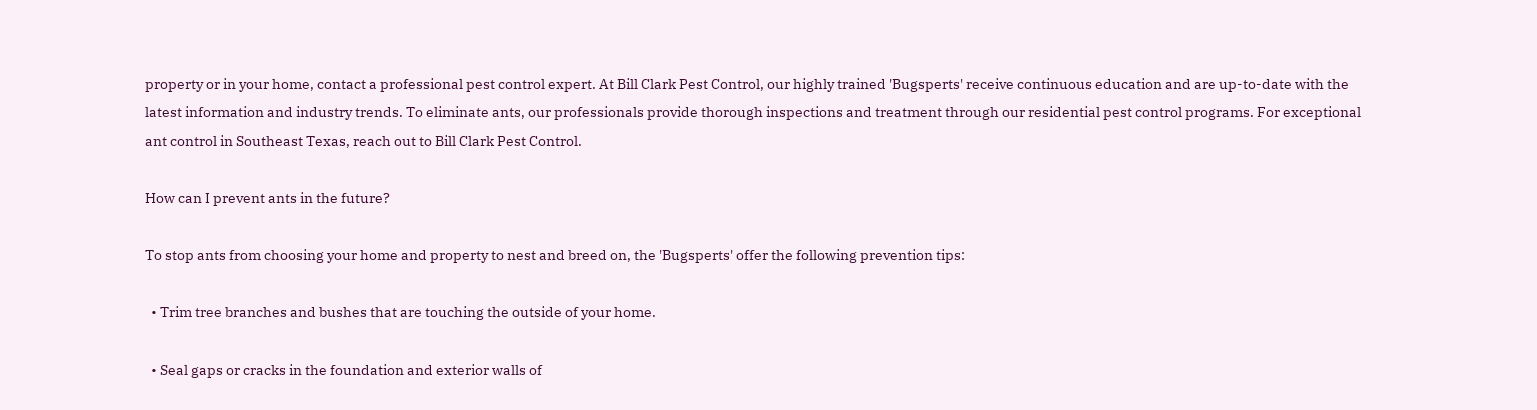property or in your home, contact a professional pest control expert. At Bill Clark Pest Control, our highly trained 'Bugsperts' receive continuous education and are up-to-date with the latest information and industry trends. To eliminate ants, our professionals provide thorough inspections and treatment through our residential pest control programs. For exceptional ant control in Southeast Texas, reach out to Bill Clark Pest Control.

How can I prevent ants in the future?

To stop ants from choosing your home and property to nest and breed on, the 'Bugsperts' offer the following prevention tips:

  • Trim tree branches and bushes that are touching the outside of your home.

  • Seal gaps or cracks in the foundation and exterior walls of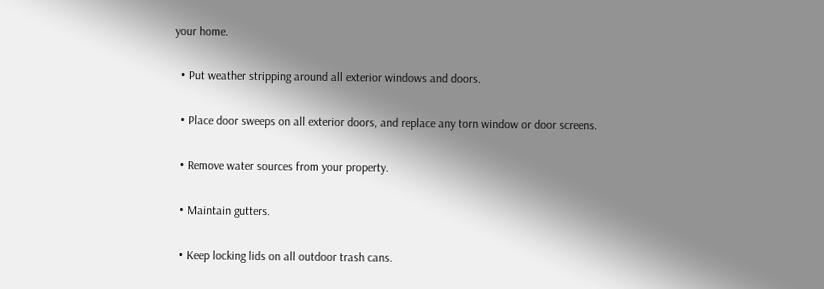your home.

  • Put weather stripping around all exterior windows and doors.

  • Place door sweeps on all exterior doors, and replace any torn window or door screens.

  • Remove water sources from your property.

  • Maintain gutters.

  • Keep locking lids on all outdoor trash cans.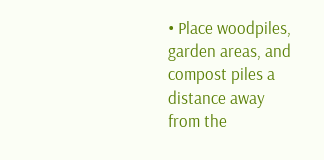• Place woodpiles, garden areas, and compost piles a distance away from the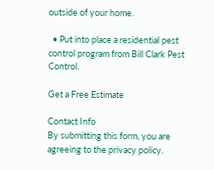outside of your home.

  • Put into place a residential pest control program from Bill Clark Pest Control.

Get a Free Estimate

Contact Info
By submitting this form, you are agreeing to the privacy policy.